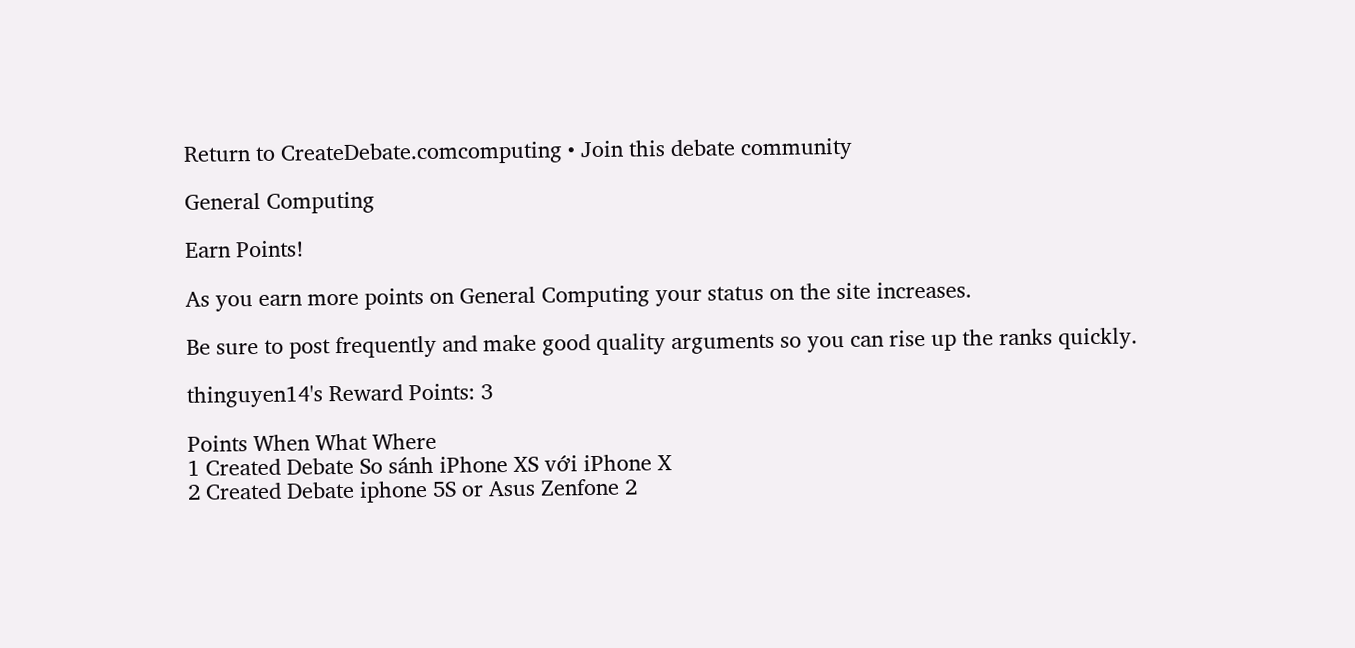Return to CreateDebate.comcomputing • Join this debate community

General Computing

Earn Points!

As you earn more points on General Computing your status on the site increases.

Be sure to post frequently and make good quality arguments so you can rise up the ranks quickly.

thinguyen14's Reward Points: 3

Points When What Where
1 Created Debate So sánh iPhone XS với iPhone X
2 Created Debate iphone 5S or Asus Zenfone 2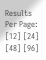Results Per Page: [12] [24] [48] [96]